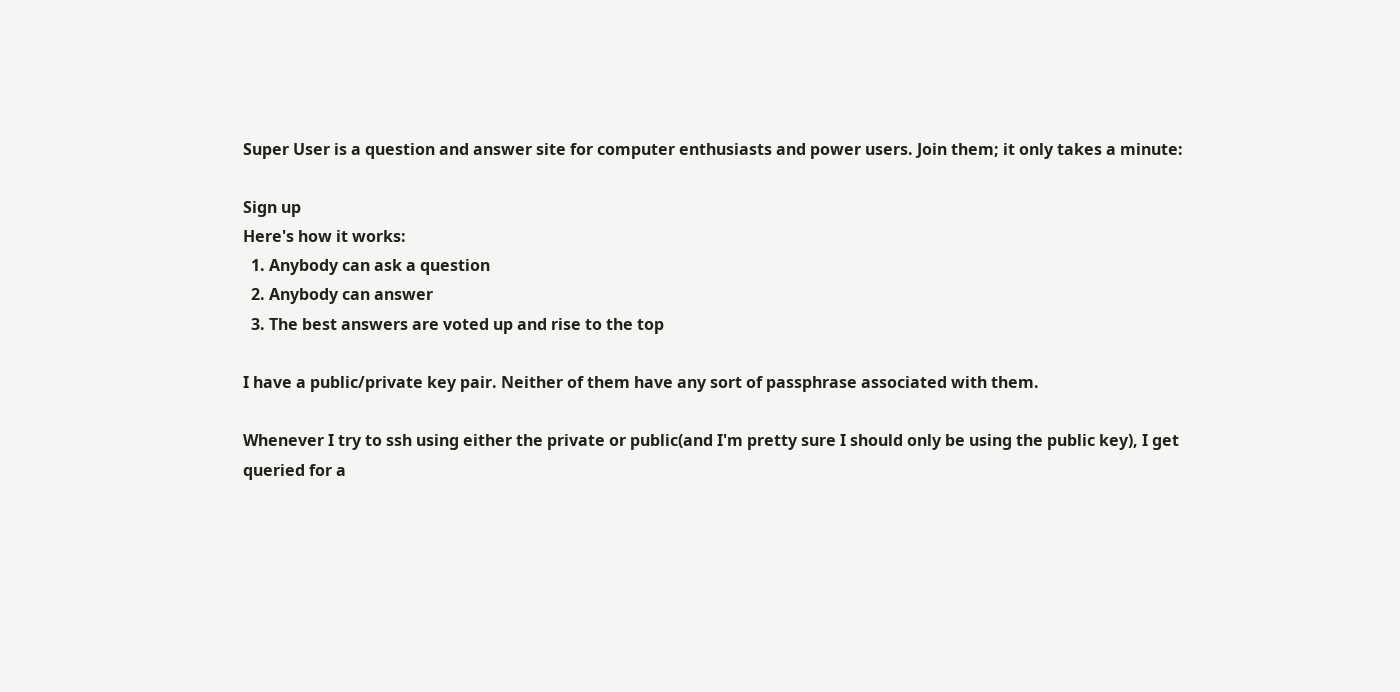Super User is a question and answer site for computer enthusiasts and power users. Join them; it only takes a minute:

Sign up
Here's how it works:
  1. Anybody can ask a question
  2. Anybody can answer
  3. The best answers are voted up and rise to the top

I have a public/private key pair. Neither of them have any sort of passphrase associated with them.

Whenever I try to ssh using either the private or public(and I'm pretty sure I should only be using the public key), I get queried for a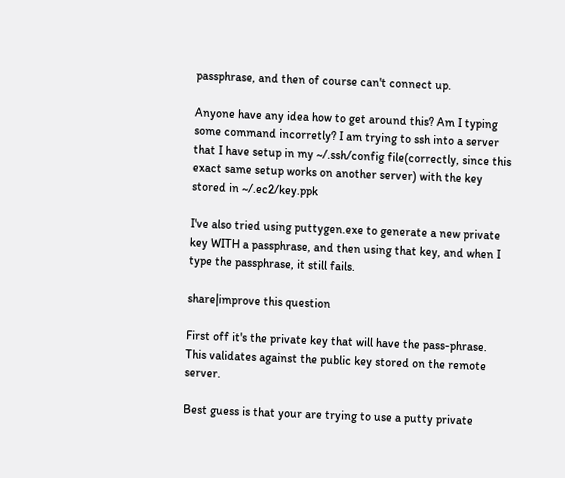passphrase, and then of course can't connect up.

Anyone have any idea how to get around this? Am I typing some command incorretly? I am trying to ssh into a server that I have setup in my ~/.ssh/config file(correctly, since this exact same setup works on another server) with the key stored in ~/.ec2/key.ppk

I've also tried using puttygen.exe to generate a new private key WITH a passphrase, and then using that key, and when I type the passphrase, it still fails.

share|improve this question

First off it's the private key that will have the pass-phrase. This validates against the public key stored on the remote server.

Best guess is that your are trying to use a putty private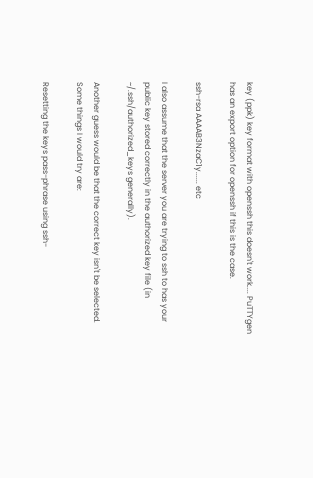key (ppk) key format with openssh this doesn't work.... PuTTYgen has an export option for openssh if this is the case.

ssh-rsa AAAAB3NzaC1y...... etc

I also assume that the server you are trying to ssh to has your public key stored correctly in the authorized key file (in ~/.ssh/authorized_keys generally).

Another guess would be that the correct key isn't be selected. Some things I would try are:

Resetting the keys pass-phrase using ssh-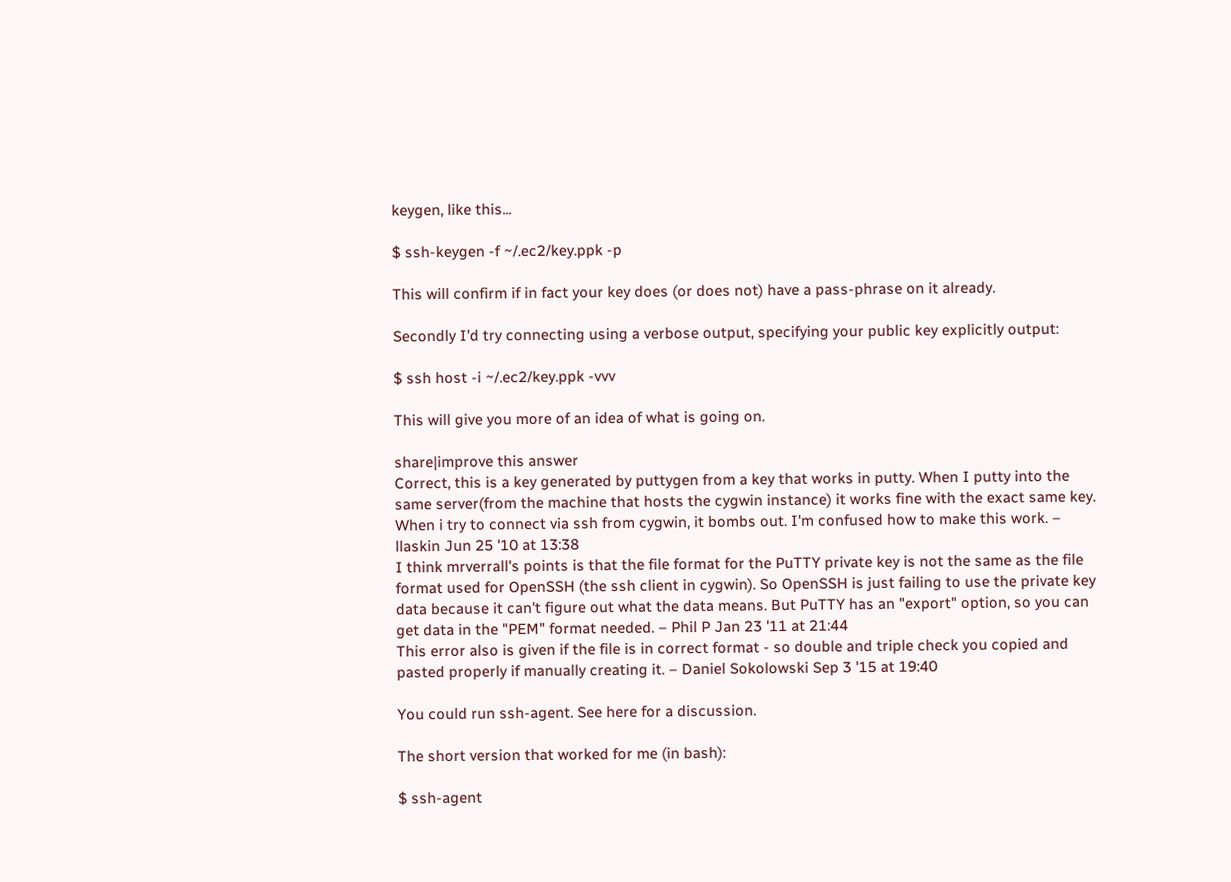keygen, like this...

$ ssh-keygen -f ~/.ec2/key.ppk -p

This will confirm if in fact your key does (or does not) have a pass-phrase on it already.

Secondly I'd try connecting using a verbose output, specifying your public key explicitly output:

$ ssh host -i ~/.ec2/key.ppk -vvv

This will give you more of an idea of what is going on.

share|improve this answer
Correct, this is a key generated by puttygen from a key that works in putty. When I putty into the same server(from the machine that hosts the cygwin instance) it works fine with the exact same key. When i try to connect via ssh from cygwin, it bombs out. I'm confused how to make this work. – llaskin Jun 25 '10 at 13:38
I think mrverrall's points is that the file format for the PuTTY private key is not the same as the file format used for OpenSSH (the ssh client in cygwin). So OpenSSH is just failing to use the private key data because it can't figure out what the data means. But PuTTY has an "export" option, so you can get data in the "PEM" format needed. – Phil P Jan 23 '11 at 21:44
This error also is given if the file is in correct format - so double and triple check you copied and pasted properly if manually creating it. – Daniel Sokolowski Sep 3 '15 at 19:40

You could run ssh-agent. See here for a discussion.

The short version that worked for me (in bash):

$ ssh-agent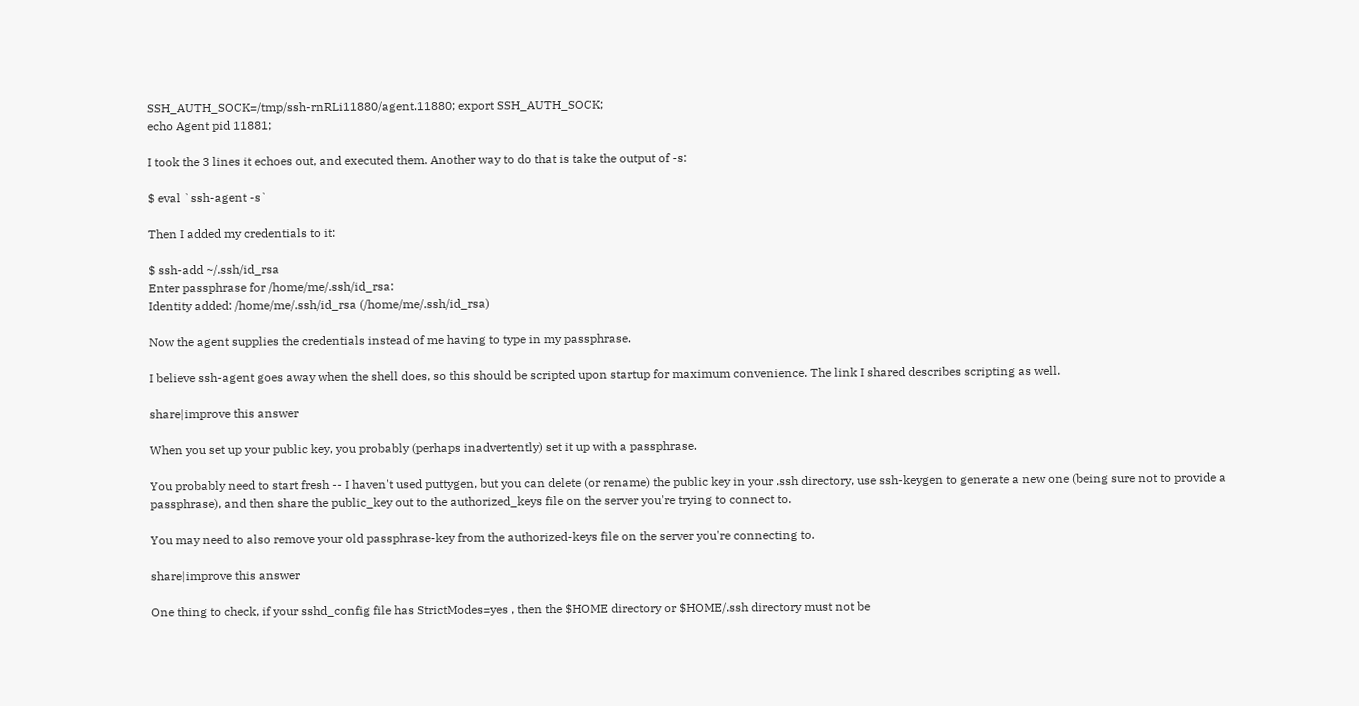SSH_AUTH_SOCK=/tmp/ssh-rnRLi11880/agent.11880; export SSH_AUTH_SOCK;
echo Agent pid 11881;

I took the 3 lines it echoes out, and executed them. Another way to do that is take the output of -s:

$ eval `ssh-agent -s`

Then I added my credentials to it:

$ ssh-add ~/.ssh/id_rsa
Enter passphrase for /home/me/.ssh/id_rsa:
Identity added: /home/me/.ssh/id_rsa (/home/me/.ssh/id_rsa)

Now the agent supplies the credentials instead of me having to type in my passphrase.

I believe ssh-agent goes away when the shell does, so this should be scripted upon startup for maximum convenience. The link I shared describes scripting as well.

share|improve this answer

When you set up your public key, you probably (perhaps inadvertently) set it up with a passphrase.

You probably need to start fresh -- I haven't used puttygen, but you can delete (or rename) the public key in your .ssh directory, use ssh-keygen to generate a new one (being sure not to provide a passphrase), and then share the public_key out to the authorized_keys file on the server you're trying to connect to.

You may need to also remove your old passphrase-key from the authorized-keys file on the server you're connecting to.

share|improve this answer

One thing to check, if your sshd_config file has StrictModes=yes , then the $HOME directory or $HOME/.ssh directory must not be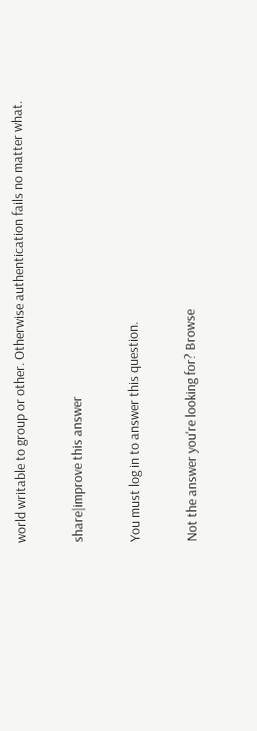world writable to group or other. Otherwise authentication fails no matter what.

share|improve this answer

You must log in to answer this question.

Not the answer you're looking for? Browse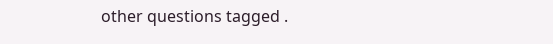other questions tagged .